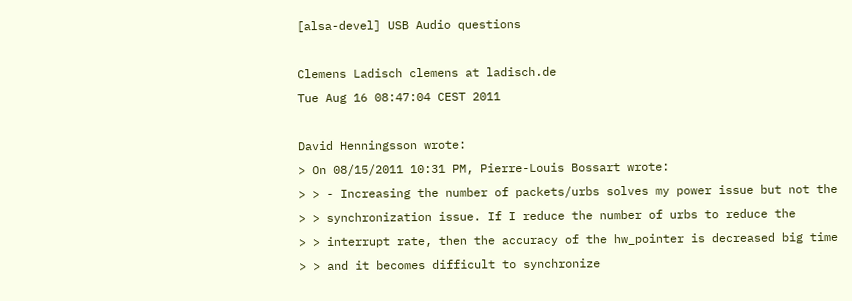[alsa-devel] USB Audio questions

Clemens Ladisch clemens at ladisch.de
Tue Aug 16 08:47:04 CEST 2011

David Henningsson wrote:
> On 08/15/2011 10:31 PM, Pierre-Louis Bossart wrote:
> > - Increasing the number of packets/urbs solves my power issue but not the
> > synchronization issue. If I reduce the number of urbs to reduce the
> > interrupt rate, then the accuracy of the hw_pointer is decreased big time
> > and it becomes difficult to synchronize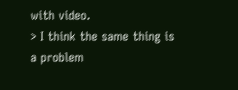with video.
> I think the same thing is a problem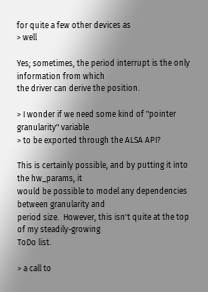for quite a few other devices as
> well

Yes; sometimes, the period interrupt is the only information from which
the driver can derive the position.

> I wonder if we need some kind of "pointer granularity" variable
> to be exported through the ALSA API?

This is certainly possible, and by putting it into the hw_params, it
would be possible to model any dependencies between granularity and
period size.  However, this isn't quite at the top of my steadily-growing
ToDo list.

> a call to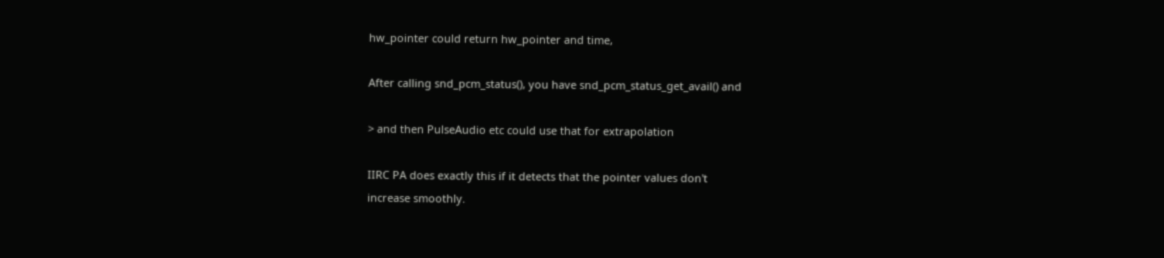hw_pointer could return hw_pointer and time,

After calling snd_pcm_status(), you have snd_pcm_status_get_avail() and

> and then PulseAudio etc could use that for extrapolation

IIRC PA does exactly this if it detects that the pointer values don't
increase smoothly.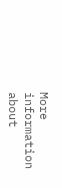More information about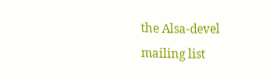the Alsa-devel mailing list